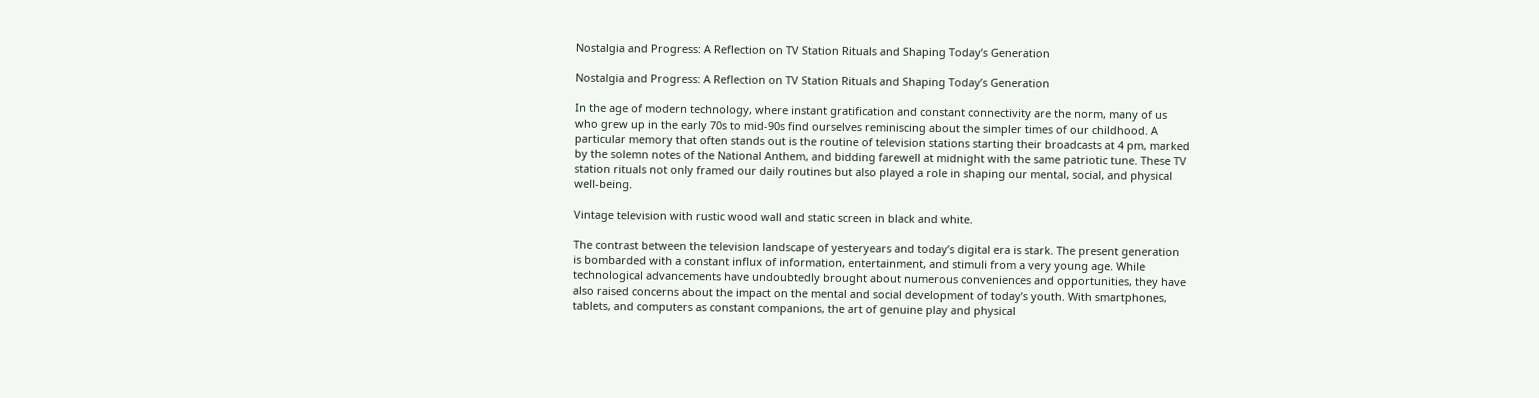Nostalgia and Progress: A Reflection on TV Station Rituals and Shaping Today’s Generation

Nostalgia and Progress: A Reflection on TV Station Rituals and Shaping Today’s Generation

In the age of modern technology, where instant gratification and constant connectivity are the norm, many of us who grew up in the early 70s to mid-90s find ourselves reminiscing about the simpler times of our childhood. A particular memory that often stands out is the routine of television stations starting their broadcasts at 4 pm, marked by the solemn notes of the National Anthem, and bidding farewell at midnight with the same patriotic tune. These TV station rituals not only framed our daily routines but also played a role in shaping our mental, social, and physical well-being.

Vintage television with rustic wood wall and static screen in black and white.

The contrast between the television landscape of yesteryears and today’s digital era is stark. The present generation is bombarded with a constant influx of information, entertainment, and stimuli from a very young age. While technological advancements have undoubtedly brought about numerous conveniences and opportunities, they have also raised concerns about the impact on the mental and social development of today’s youth. With smartphones, tablets, and computers as constant companions, the art of genuine play and physical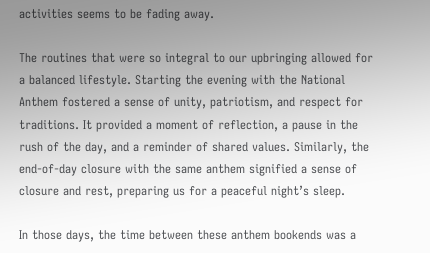activities seems to be fading away.

The routines that were so integral to our upbringing allowed for a balanced lifestyle. Starting the evening with the National Anthem fostered a sense of unity, patriotism, and respect for traditions. It provided a moment of reflection, a pause in the rush of the day, and a reminder of shared values. Similarly, the end-of-day closure with the same anthem signified a sense of closure and rest, preparing us for a peaceful night’s sleep.

In those days, the time between these anthem bookends was a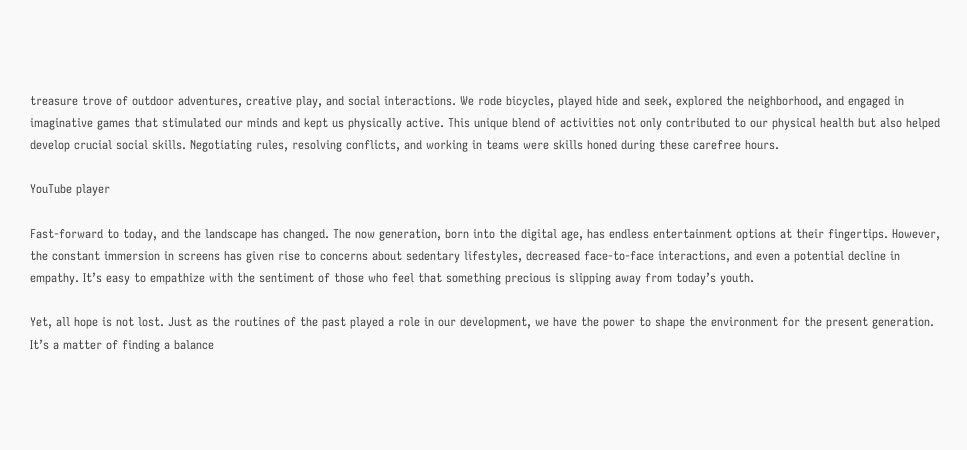treasure trove of outdoor adventures, creative play, and social interactions. We rode bicycles, played hide and seek, explored the neighborhood, and engaged in imaginative games that stimulated our minds and kept us physically active. This unique blend of activities not only contributed to our physical health but also helped develop crucial social skills. Negotiating rules, resolving conflicts, and working in teams were skills honed during these carefree hours.

YouTube player

Fast-forward to today, and the landscape has changed. The now generation, born into the digital age, has endless entertainment options at their fingertips. However, the constant immersion in screens has given rise to concerns about sedentary lifestyles, decreased face-to-face interactions, and even a potential decline in empathy. It’s easy to empathize with the sentiment of those who feel that something precious is slipping away from today’s youth.

Yet, all hope is not lost. Just as the routines of the past played a role in our development, we have the power to shape the environment for the present generation. It’s a matter of finding a balance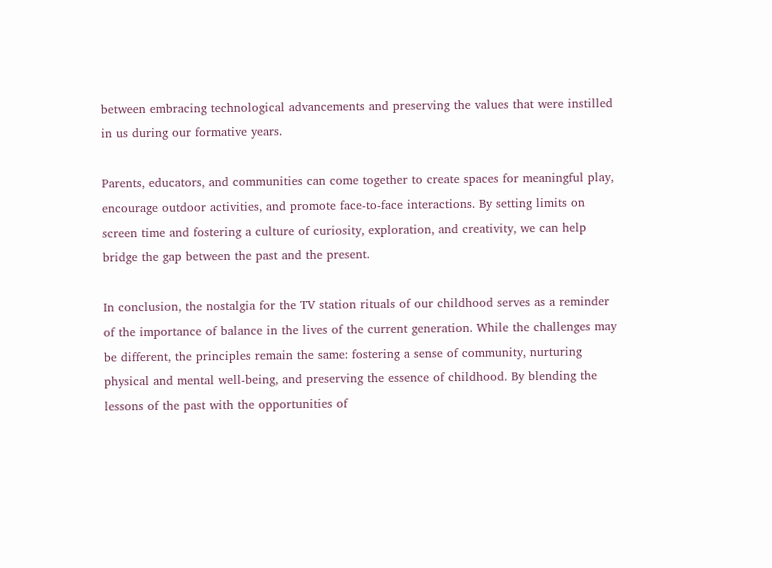between embracing technological advancements and preserving the values that were instilled in us during our formative years.

Parents, educators, and communities can come together to create spaces for meaningful play, encourage outdoor activities, and promote face-to-face interactions. By setting limits on screen time and fostering a culture of curiosity, exploration, and creativity, we can help bridge the gap between the past and the present.

In conclusion, the nostalgia for the TV station rituals of our childhood serves as a reminder of the importance of balance in the lives of the current generation. While the challenges may be different, the principles remain the same: fostering a sense of community, nurturing physical and mental well-being, and preserving the essence of childhood. By blending the lessons of the past with the opportunities of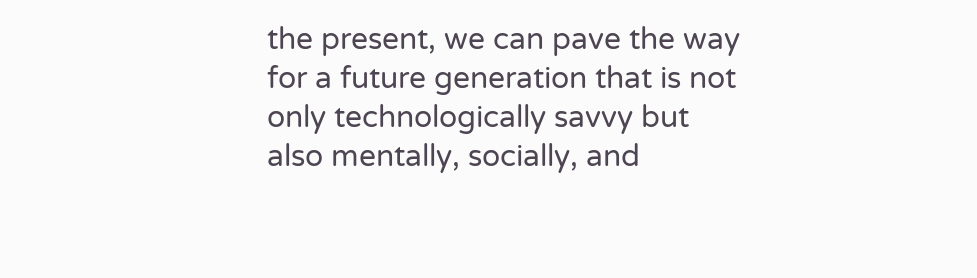the present, we can pave the way for a future generation that is not only technologically savvy but also mentally, socially, and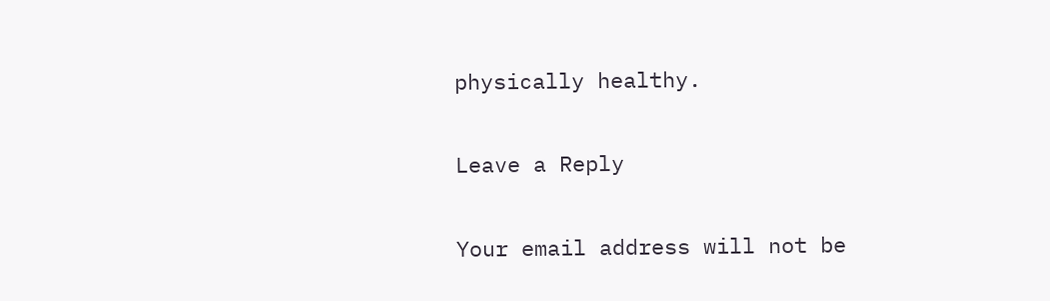physically healthy.

Leave a Reply

Your email address will not be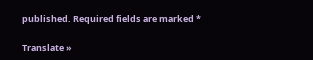published. Required fields are marked *

Translate »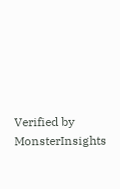Verified by MonsterInsights